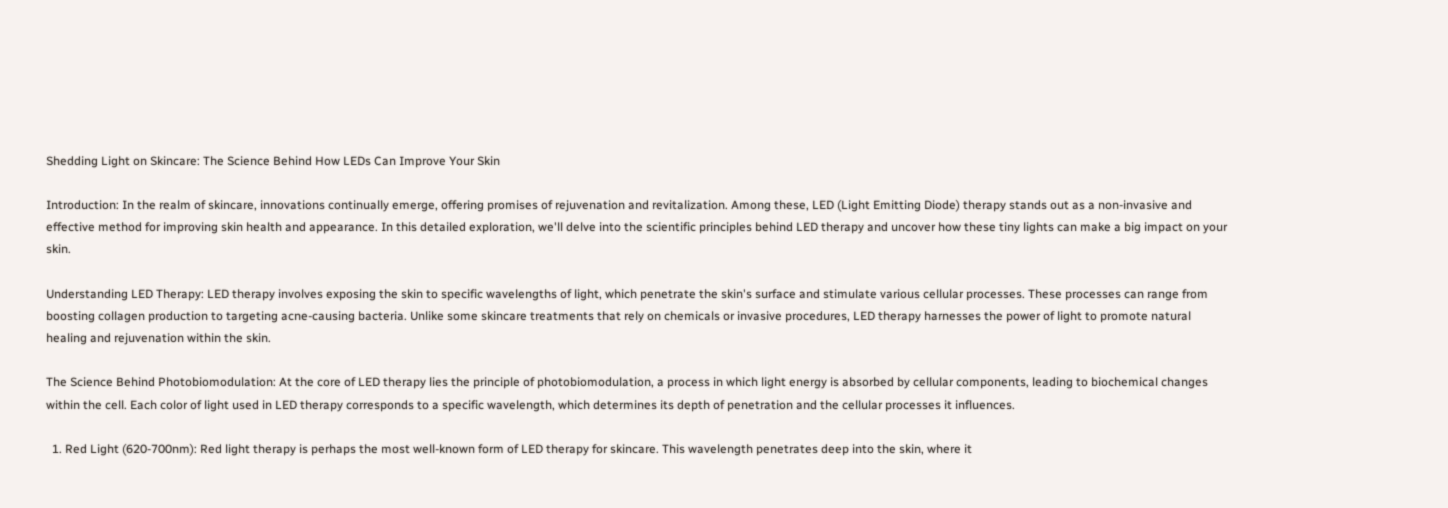Shedding Light on Skincare: The Science Behind How LEDs Can Improve Your Skin

Introduction: In the realm of skincare, innovations continually emerge, offering promises of rejuvenation and revitalization. Among these, LED (Light Emitting Diode) therapy stands out as a non-invasive and effective method for improving skin health and appearance. In this detailed exploration, we'll delve into the scientific principles behind LED therapy and uncover how these tiny lights can make a big impact on your skin.

Understanding LED Therapy: LED therapy involves exposing the skin to specific wavelengths of light, which penetrate the skin's surface and stimulate various cellular processes. These processes can range from boosting collagen production to targeting acne-causing bacteria. Unlike some skincare treatments that rely on chemicals or invasive procedures, LED therapy harnesses the power of light to promote natural healing and rejuvenation within the skin.

The Science Behind Photobiomodulation: At the core of LED therapy lies the principle of photobiomodulation, a process in which light energy is absorbed by cellular components, leading to biochemical changes within the cell. Each color of light used in LED therapy corresponds to a specific wavelength, which determines its depth of penetration and the cellular processes it influences.

  1. Red Light (620-700nm): Red light therapy is perhaps the most well-known form of LED therapy for skincare. This wavelength penetrates deep into the skin, where it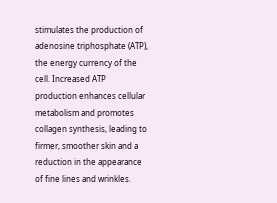stimulates the production of adenosine triphosphate (ATP), the energy currency of the cell. Increased ATP production enhances cellular metabolism and promotes collagen synthesis, leading to firmer, smoother skin and a reduction in the appearance of fine lines and wrinkles.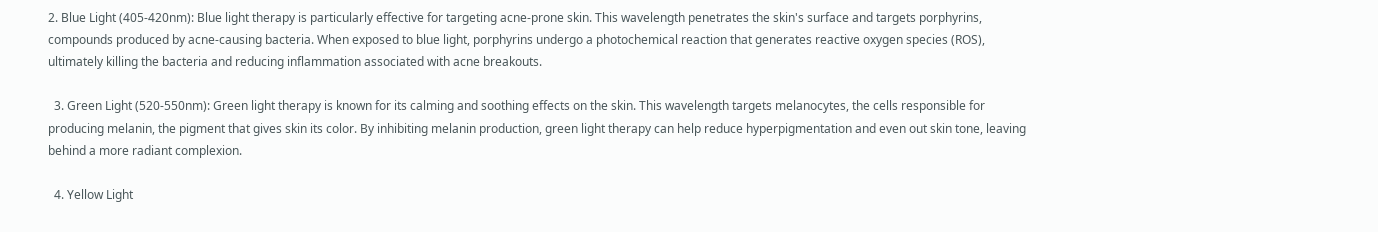2. Blue Light (405-420nm): Blue light therapy is particularly effective for targeting acne-prone skin. This wavelength penetrates the skin's surface and targets porphyrins, compounds produced by acne-causing bacteria. When exposed to blue light, porphyrins undergo a photochemical reaction that generates reactive oxygen species (ROS), ultimately killing the bacteria and reducing inflammation associated with acne breakouts.

  3. Green Light (520-550nm): Green light therapy is known for its calming and soothing effects on the skin. This wavelength targets melanocytes, the cells responsible for producing melanin, the pigment that gives skin its color. By inhibiting melanin production, green light therapy can help reduce hyperpigmentation and even out skin tone, leaving behind a more radiant complexion.

  4. Yellow Light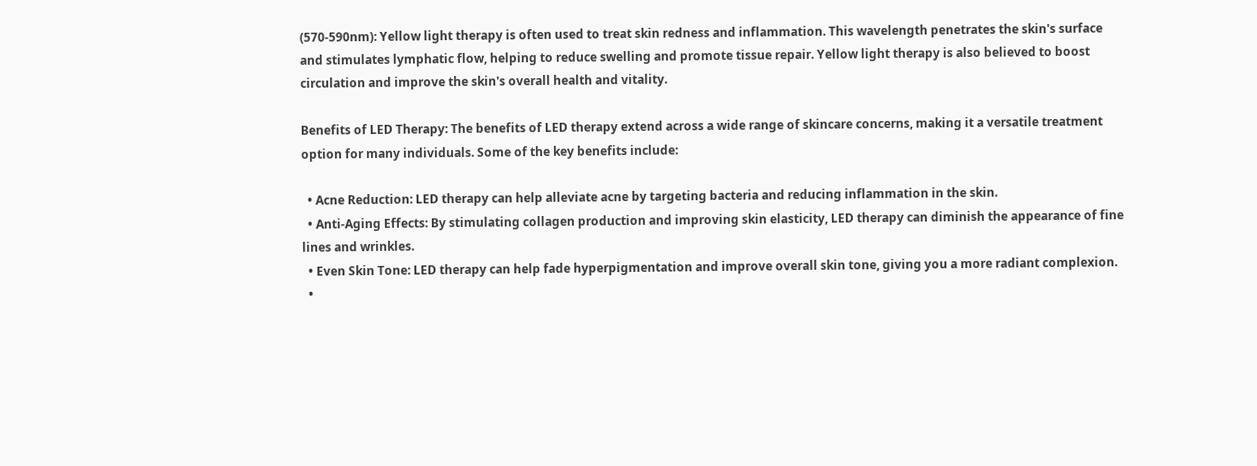(570-590nm): Yellow light therapy is often used to treat skin redness and inflammation. This wavelength penetrates the skin's surface and stimulates lymphatic flow, helping to reduce swelling and promote tissue repair. Yellow light therapy is also believed to boost circulation and improve the skin's overall health and vitality.

Benefits of LED Therapy: The benefits of LED therapy extend across a wide range of skincare concerns, making it a versatile treatment option for many individuals. Some of the key benefits include:

  • Acne Reduction: LED therapy can help alleviate acne by targeting bacteria and reducing inflammation in the skin.
  • Anti-Aging Effects: By stimulating collagen production and improving skin elasticity, LED therapy can diminish the appearance of fine lines and wrinkles.
  • Even Skin Tone: LED therapy can help fade hyperpigmentation and improve overall skin tone, giving you a more radiant complexion.
  •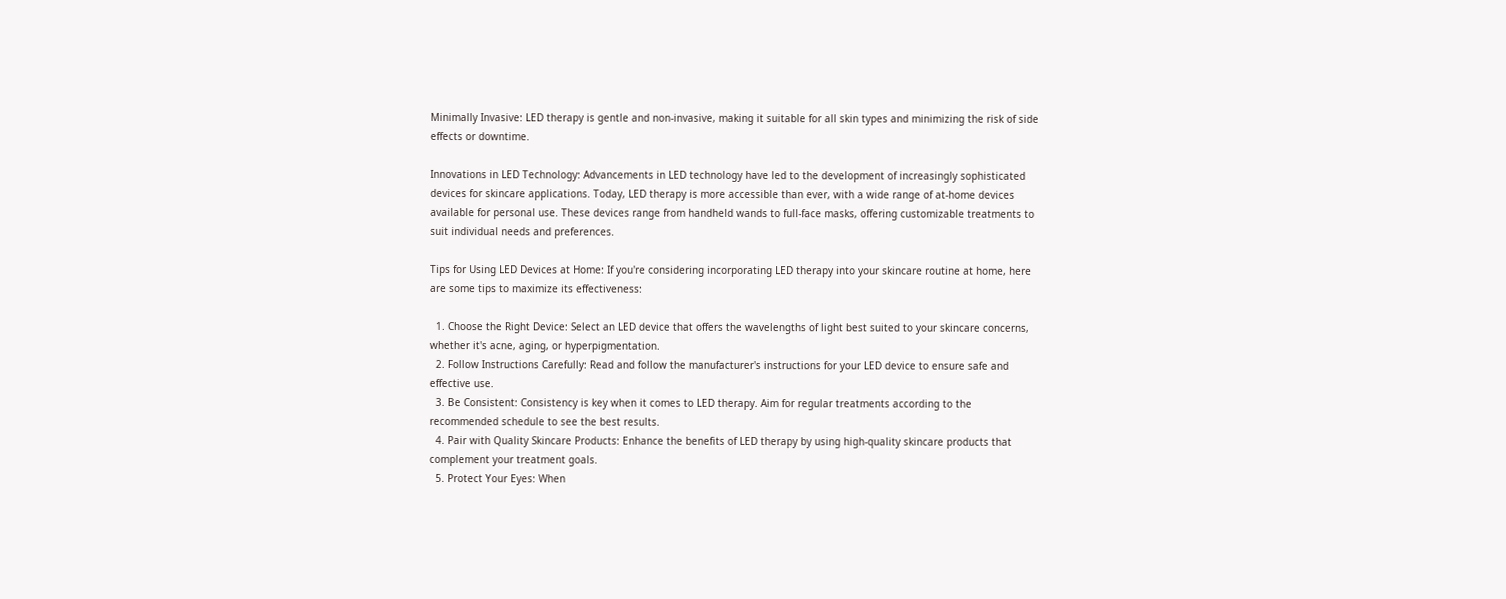Minimally Invasive: LED therapy is gentle and non-invasive, making it suitable for all skin types and minimizing the risk of side effects or downtime.

Innovations in LED Technology: Advancements in LED technology have led to the development of increasingly sophisticated devices for skincare applications. Today, LED therapy is more accessible than ever, with a wide range of at-home devices available for personal use. These devices range from handheld wands to full-face masks, offering customizable treatments to suit individual needs and preferences.

Tips for Using LED Devices at Home: If you're considering incorporating LED therapy into your skincare routine at home, here are some tips to maximize its effectiveness:

  1. Choose the Right Device: Select an LED device that offers the wavelengths of light best suited to your skincare concerns, whether it's acne, aging, or hyperpigmentation.
  2. Follow Instructions Carefully: Read and follow the manufacturer's instructions for your LED device to ensure safe and effective use.
  3. Be Consistent: Consistency is key when it comes to LED therapy. Aim for regular treatments according to the recommended schedule to see the best results.
  4. Pair with Quality Skincare Products: Enhance the benefits of LED therapy by using high-quality skincare products that complement your treatment goals.
  5. Protect Your Eyes: When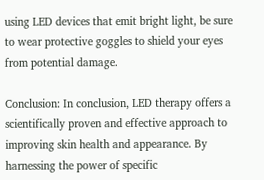using LED devices that emit bright light, be sure to wear protective goggles to shield your eyes from potential damage.

Conclusion: In conclusion, LED therapy offers a scientifically proven and effective approach to improving skin health and appearance. By harnessing the power of specific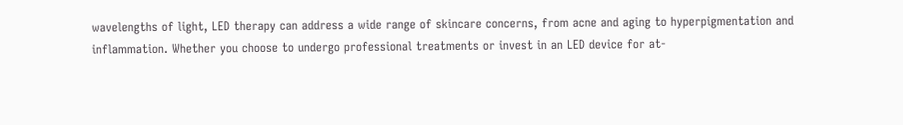wavelengths of light, LED therapy can address a wide range of skincare concerns, from acne and aging to hyperpigmentation and inflammation. Whether you choose to undergo professional treatments or invest in an LED device for at-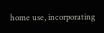home use, incorporating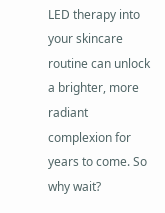LED therapy into your skincare routine can unlock a brighter, more radiant complexion for years to come. So why wait?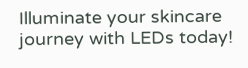Illuminate your skincare journey with LEDs today!